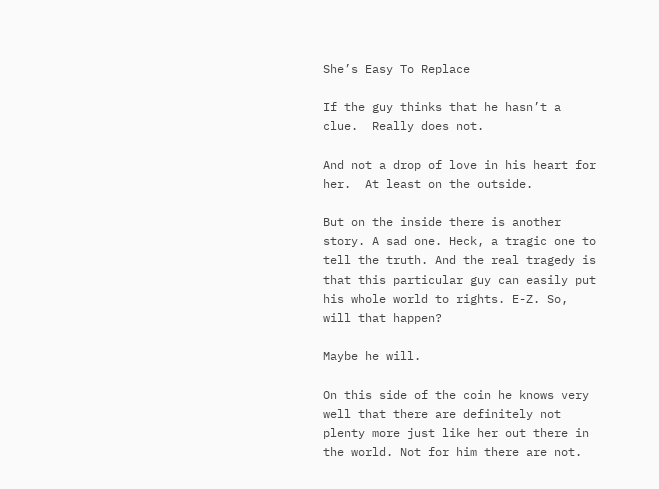She’s Easy To Replace

If the guy thinks that he hasn’t a clue.  Really does not.

And not a drop of love in his heart for her.  At least on the outside.

But on the inside there is another story. A sad one. Heck, a tragic one to tell the truth. And the real tragedy is that this particular guy can easily put his whole world to rights. E-Z. So, will that happen?

Maybe he will.

On this side of the coin he knows very well that there are definitely not plenty more just like her out there in the world. Not for him there are not.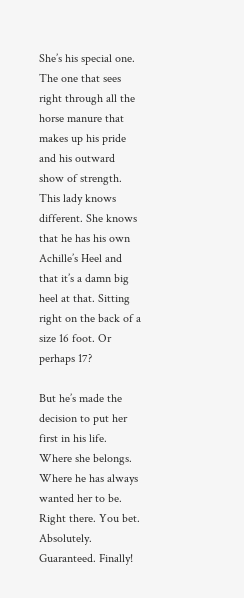She’s his special one. The one that sees right through all the horse manure that makes up his pride and his outward show of strength. This lady knows different. She knows that he has his own Achille’s Heel and that it’s a damn big heel at that. Sitting right on the back of a size 16 foot. Or perhaps 17?

But he’s made the decision to put her first in his life. Where she belongs. Where he has always wanted her to be. Right there. You bet. Absolutely. Guaranteed. Finally!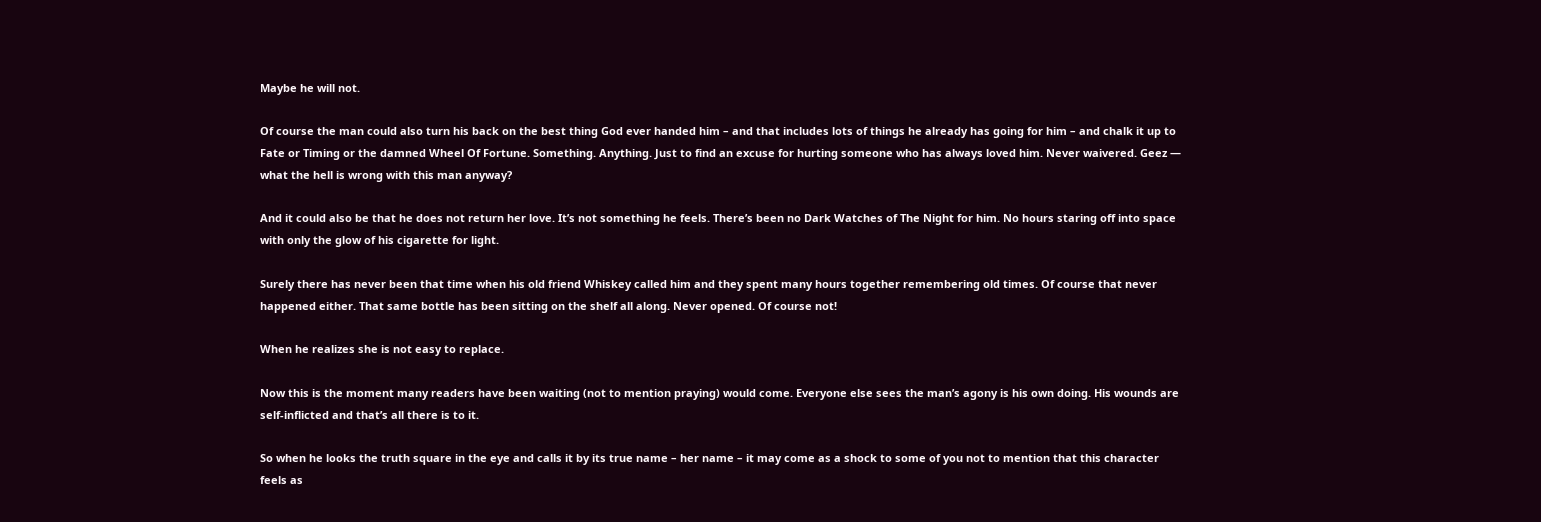Maybe he will not.

Of course the man could also turn his back on the best thing God ever handed him – and that includes lots of things he already has going for him – and chalk it up to Fate or Timing or the damned Wheel Of Fortune. Something. Anything. Just to find an excuse for hurting someone who has always loved him. Never waivered. Geez — what the hell is wrong with this man anyway?

And it could also be that he does not return her love. It’s not something he feels. There’s been no Dark Watches of The Night for him. No hours staring off into space with only the glow of his cigarette for light.

Surely there has never been that time when his old friend Whiskey called him and they spent many hours together remembering old times. Of course that never happened either. That same bottle has been sitting on the shelf all along. Never opened. Of course not!

When he realizes she is not easy to replace.

Now this is the moment many readers have been waiting (not to mention praying) would come. Everyone else sees the man’s agony is his own doing. His wounds are self-inflicted and that’s all there is to it.

So when he looks the truth square in the eye and calls it by its true name – her name – it may come as a shock to some of you not to mention that this character feels as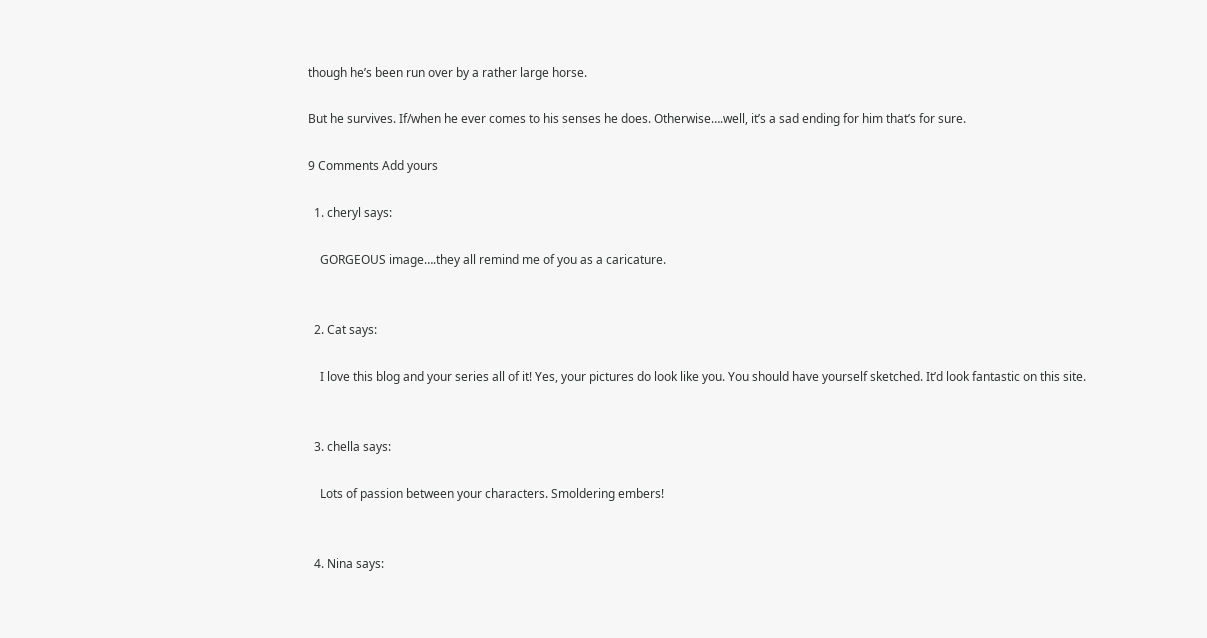though he’s been run over by a rather large horse.

But he survives. If/when he ever comes to his senses he does. Otherwise….well, it’s a sad ending for him that’s for sure.

9 Comments Add yours

  1. cheryl says:

    GORGEOUS image….they all remind me of you as a caricature.


  2. Cat says:

    I love this blog and your series all of it! Yes, your pictures do look like you. You should have yourself sketched. It’d look fantastic on this site.


  3. chella says:

    Lots of passion between your characters. Smoldering embers!


  4. Nina says: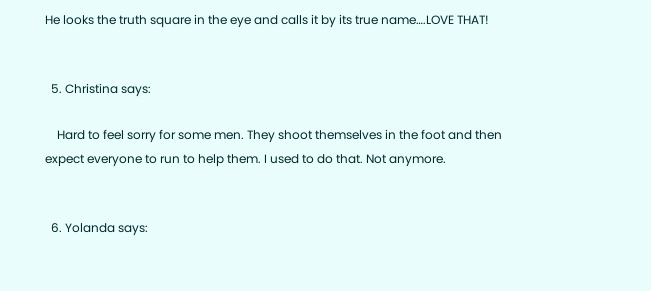He looks the truth square in the eye and calls it by its true name….LOVE THAT!


  5. Christina says:

    Hard to feel sorry for some men. They shoot themselves in the foot and then expect everyone to run to help them. I used to do that. Not anymore.


  6. Yolanda says: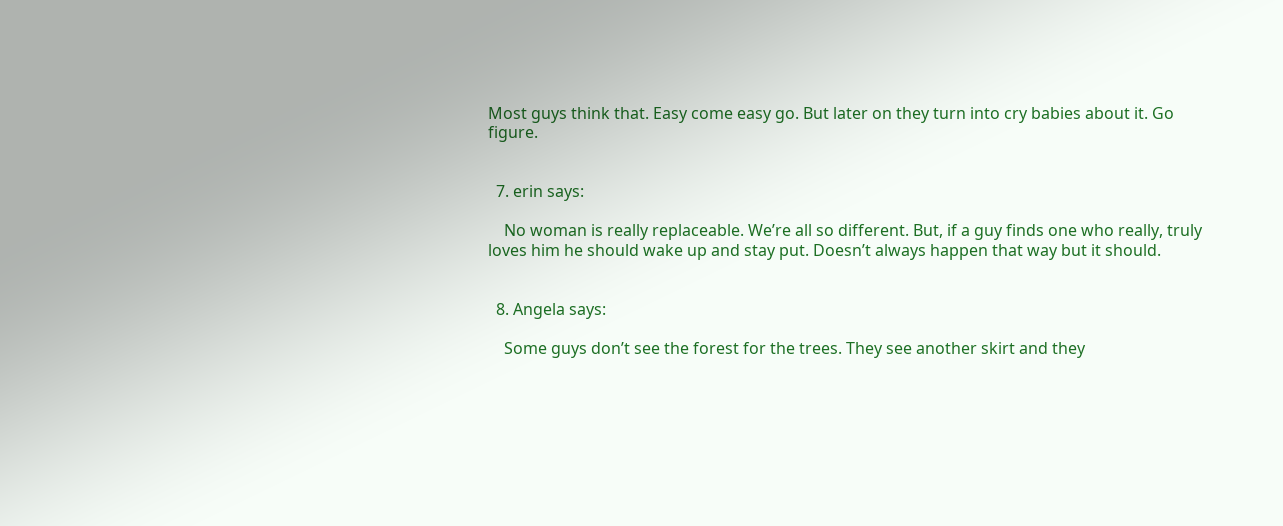Most guys think that. Easy come easy go. But later on they turn into cry babies about it. Go figure.


  7. erin says:

    No woman is really replaceable. We’re all so different. But, if a guy finds one who really, truly loves him he should wake up and stay put. Doesn’t always happen that way but it should.


  8. Angela says:

    Some guys don’t see the forest for the trees. They see another skirt and they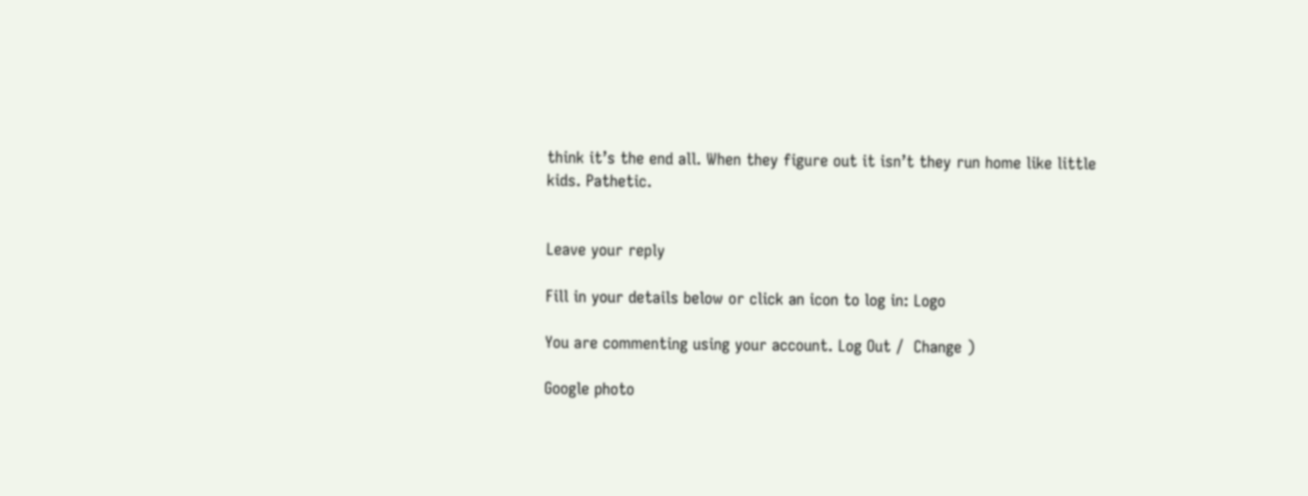think it’s the end all. When they figure out it isn’t they run home like little kids. Pathetic.


Leave your reply

Fill in your details below or click an icon to log in: Logo

You are commenting using your account. Log Out /  Change )

Google photo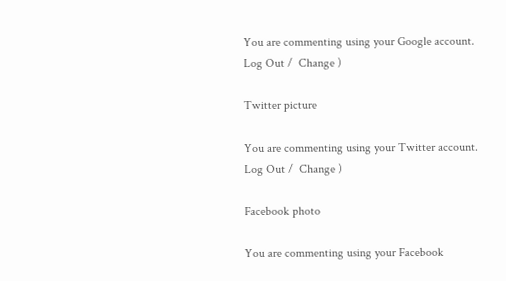You are commenting using your Google account. Log Out /  Change )

Twitter picture

You are commenting using your Twitter account. Log Out /  Change )

Facebook photo

You are commenting using your Facebook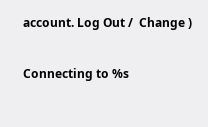account. Log Out /  Change )

Connecting to %s